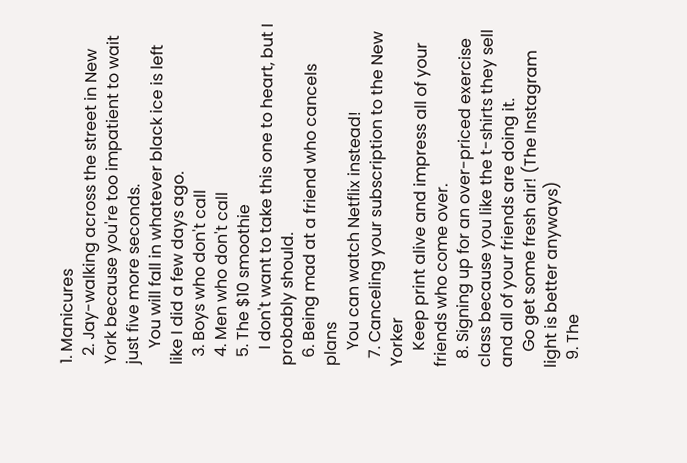1. Manicures
  2. Jay-walking across the street in New York because you're too impatient to wait just five more seconds.
    You will fall in whatever black ice is left like I did a few days ago.
  3. Boys who don't call
  4. Men who don't call
  5. The $10 smoothie
    I don't want to take this one to heart, but I probably should.
  6. Being mad at a friend who cancels plans
    You can watch Netflix instead!
  7. Canceling your subscription to the New Yorker
    Keep print alive and impress all of your friends who come over.
  8. Signing up for an over-priced exercise class because you like the t-shirts they sell and all of your friends are doing it.
    Go get some fresh air! (The Instagram light is better anyways)
  9. The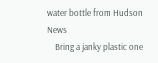water bottle from Hudson News
    Bring a janky plastic one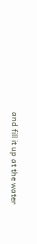and fill it up at the water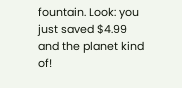fountain. Look: you just saved $4.99 and the planet kind of!